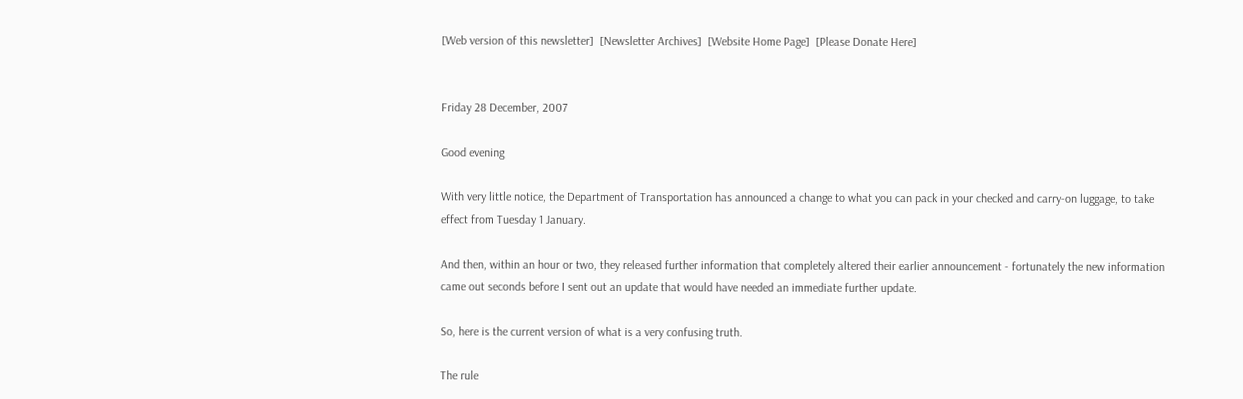[Web version of this newsletter]  [Newsletter Archives]  [Website Home Page]  [Please Donate Here]


Friday 28 December, 2007

Good evening

With very little notice, the Department of Transportation has announced a change to what you can pack in your checked and carry-on luggage, to take effect from Tuesday 1 January.

And then, within an hour or two, they released further information that completely altered their earlier announcement - fortunately the new information came out seconds before I sent out an update that would have needed an immediate further update.

So, here is the current version of what is a very confusing truth.

The rule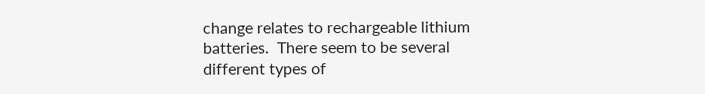change relates to rechargeable lithium batteries.  There seem to be several different types of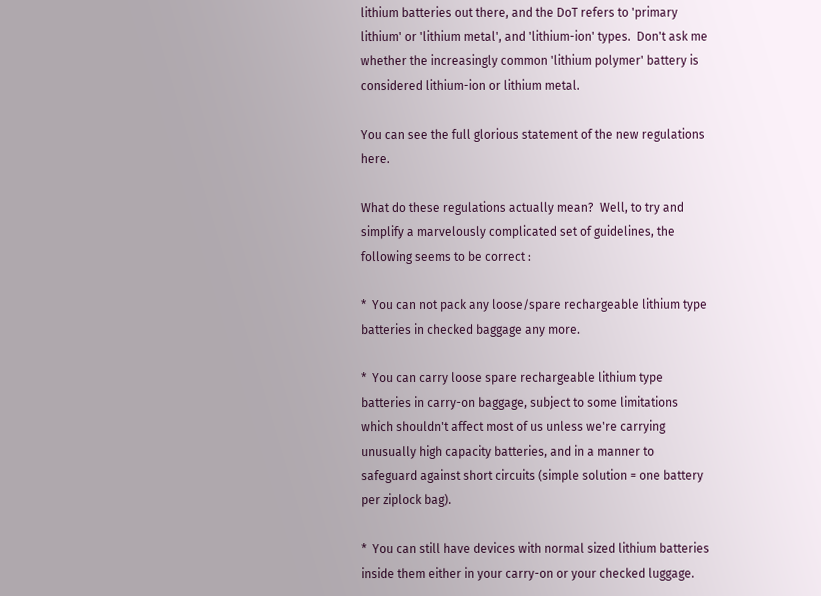lithium batteries out there, and the DoT refers to 'primary lithium' or 'lithium metal', and 'lithium-ion' types.  Don't ask me whether the increasingly common 'lithium polymer' battery is considered lithium-ion or lithium metal.

You can see the full glorious statement of the new regulations here.

What do these regulations actually mean?  Well, to try and simplify a marvelously complicated set of guidelines, the following seems to be correct :

*  You can not pack any loose/spare rechargeable lithium type batteries in checked baggage any more.

*  You can carry loose spare rechargeable lithium type batteries in carry-on baggage, subject to some limitations which shouldn't affect most of us unless we're carrying unusually high capacity batteries, and in a manner to safeguard against short circuits (simple solution = one battery per ziplock bag).

*  You can still have devices with normal sized lithium batteries inside them either in your carry-on or your checked luggage.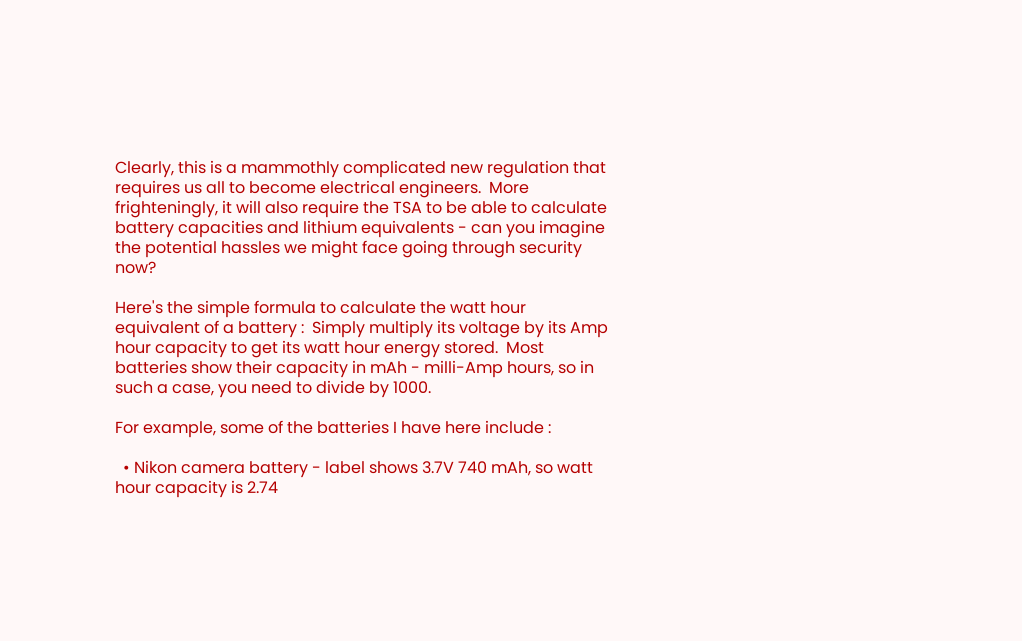Clearly, this is a mammothly complicated new regulation that requires us all to become electrical engineers.  More frighteningly, it will also require the TSA to be able to calculate battery capacities and lithium equivalents - can you imagine the potential hassles we might face going through security now?

Here's the simple formula to calculate the watt hour equivalent of a battery :  Simply multiply its voltage by its Amp hour capacity to get its watt hour energy stored.  Most batteries show their capacity in mAh - milli-Amp hours, so in such a case, you need to divide by 1000.

For example, some of the batteries I have here include :

  • Nikon camera battery - label shows 3.7V 740 mAh, so watt hour capacity is 2.74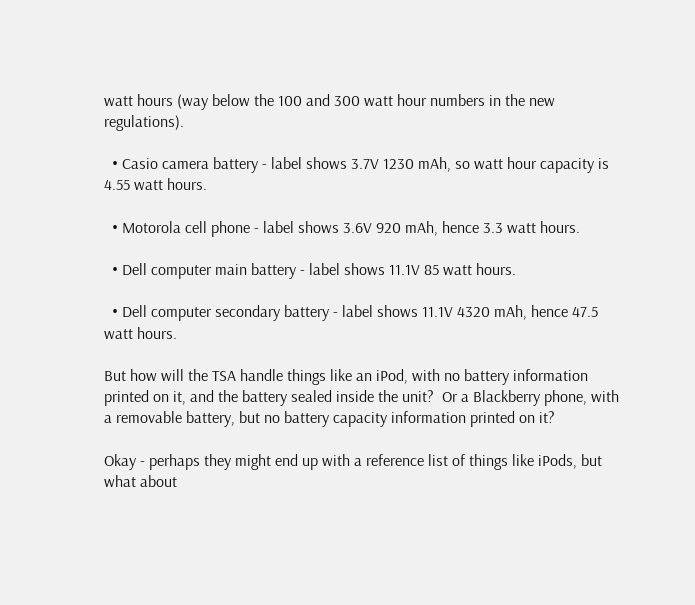watt hours (way below the 100 and 300 watt hour numbers in the new regulations).

  • Casio camera battery - label shows 3.7V 1230 mAh, so watt hour capacity is 4.55 watt hours.

  • Motorola cell phone - label shows 3.6V 920 mAh, hence 3.3 watt hours.

  • Dell computer main battery - label shows 11.1V 85 watt hours.

  • Dell computer secondary battery - label shows 11.1V 4320 mAh, hence 47.5 watt hours.

But how will the TSA handle things like an iPod, with no battery information printed on it, and the battery sealed inside the unit?  Or a Blackberry phone, with a removable battery, but no battery capacity information printed on it?

Okay - perhaps they might end up with a reference list of things like iPods, but what about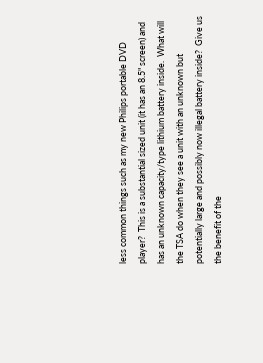less common things such as my new Philips portable DVD player?  This is a substantial sized unit (it has an 8.5" screen) and has an unknown capacity/type lithium battery inside.  What will the TSA do when they see a unit with an unknown but potentially large and possibly now illegal battery inside?  Give us the benefit of the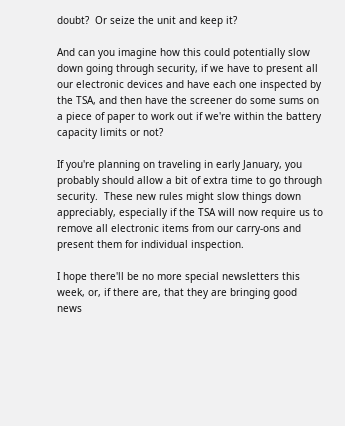doubt?  Or seize the unit and keep it?

And can you imagine how this could potentially slow down going through security, if we have to present all our electronic devices and have each one inspected by the TSA, and then have the screener do some sums on a piece of paper to work out if we're within the battery capacity limits or not?

If you're planning on traveling in early January, you probably should allow a bit of extra time to go through security.  These new rules might slow things down appreciably, especially if the TSA will now require us to remove all electronic items from our carry-ons and present them for individual inspection.

I hope there'll be no more special newsletters this week, or, if there are, that they are bringing good news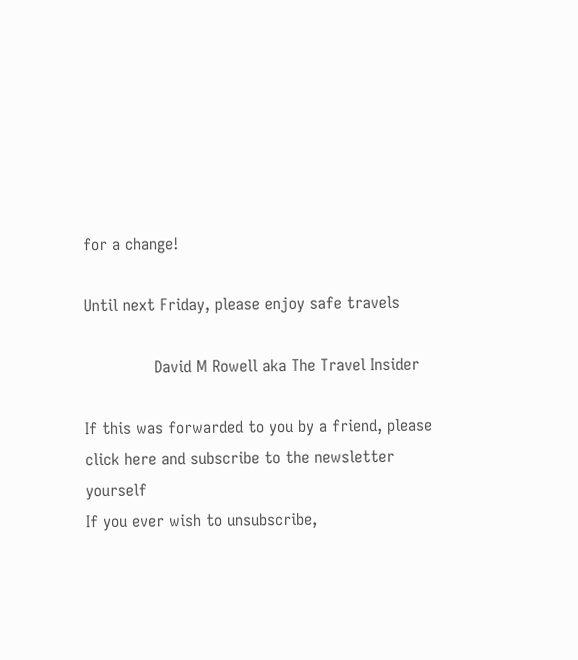for a change!

Until next Friday, please enjoy safe travels

              David M Rowell aka The Travel Insider

If this was forwarded to you by a friend, please click here and subscribe to the newsletter yourself
If you ever wish to unsubscribe,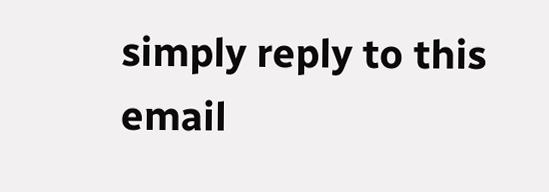simply reply to this email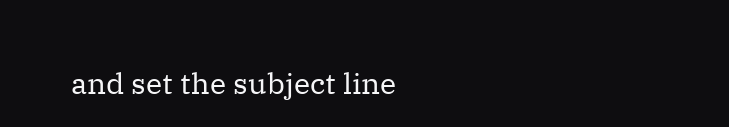and set the subject line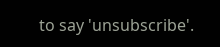to say 'unsubscribe'.